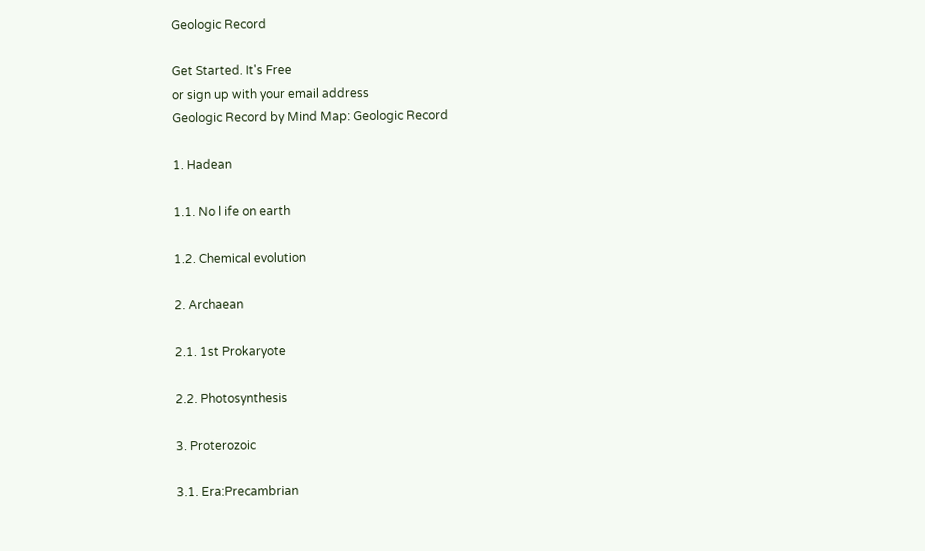Geologic Record

Get Started. It's Free
or sign up with your email address
Geologic Record by Mind Map: Geologic Record

1. Hadean

1.1. No l ife on earth

1.2. Chemical evolution

2. Archaean

2.1. 1st Prokaryote

2.2. Photosynthesis

3. Proterozoic

3.1. Era:Precambrian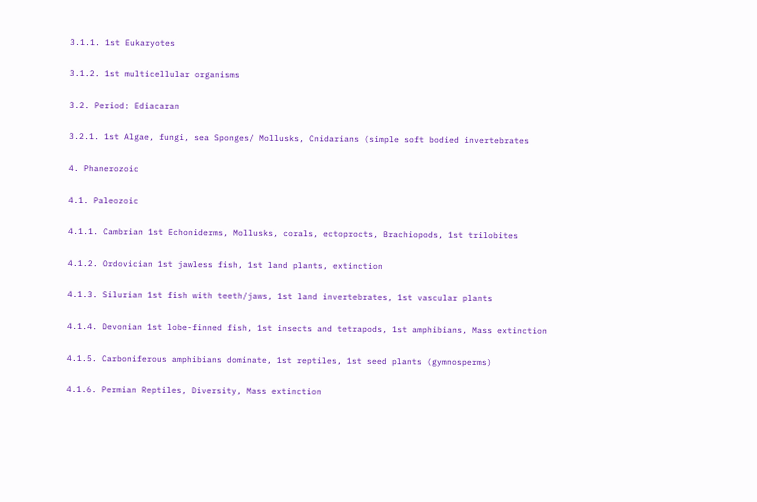3.1.1. 1st Eukaryotes

3.1.2. 1st multicellular organisms

3.2. Period: Ediacaran

3.2.1. 1st Algae, fungi, sea Sponges/ Mollusks, Cnidarians (simple soft bodied invertebrates

4. Phanerozoic

4.1. Paleozoic

4.1.1. Cambrian 1st Echoniderms, Mollusks, corals, ectoprocts, Brachiopods, 1st trilobites

4.1.2. Ordovician 1st jawless fish, 1st land plants, extinction

4.1.3. Silurian 1st fish with teeth/jaws, 1st land invertebrates, 1st vascular plants

4.1.4. Devonian 1st lobe-finned fish, 1st insects and tetrapods, 1st amphibians, Mass extinction

4.1.5. Carboniferous amphibians dominate, 1st reptiles, 1st seed plants (gymnosperms)

4.1.6. Permian Reptiles, Diversity, Mass extinction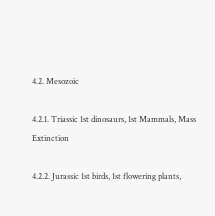4.2. Mesozoic

4.2.1. Triassic 1st dinosaurs, 1st Mammals, Mass Extinction

4.2.2. Jurassic 1st birds, 1st flowering plants,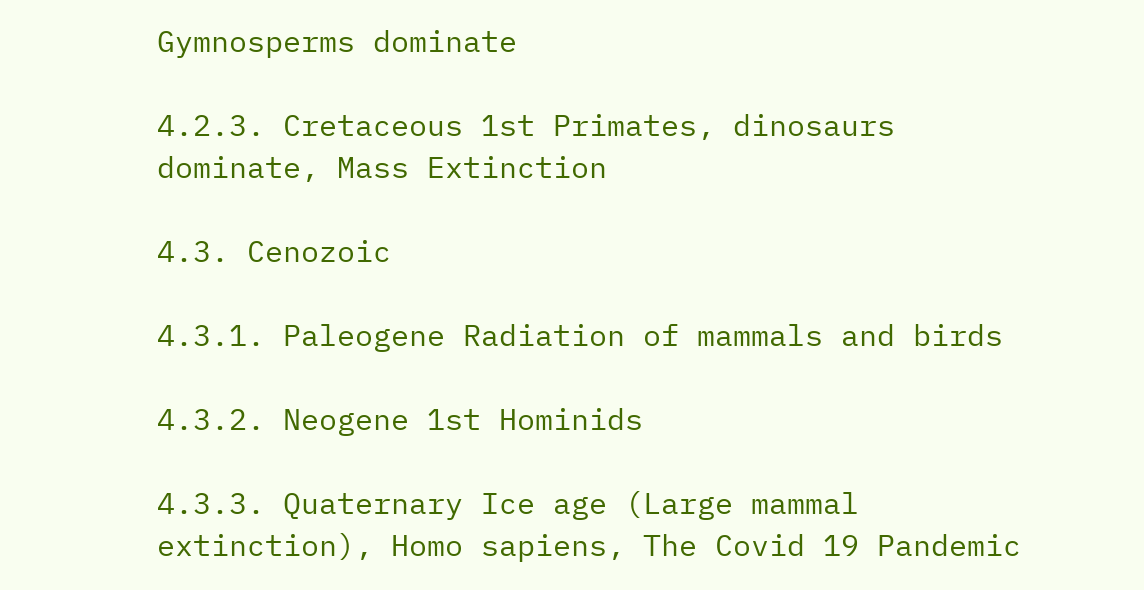Gymnosperms dominate

4.2.3. Cretaceous 1st Primates, dinosaurs dominate, Mass Extinction

4.3. Cenozoic

4.3.1. Paleogene Radiation of mammals and birds

4.3.2. Neogene 1st Hominids

4.3.3. Quaternary Ice age (Large mammal extinction), Homo sapiens, The Covid 19 Pandemic